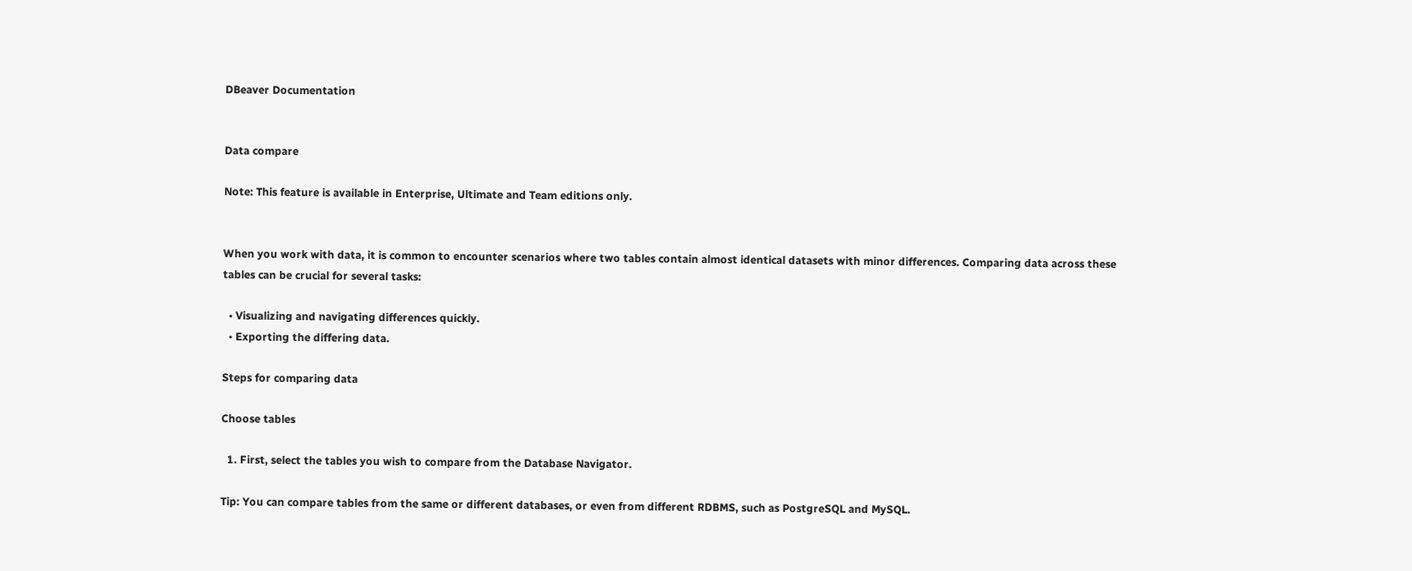DBeaver Documentation


Data compare

Note: This feature is available in Enterprise, Ultimate and Team editions only.


When you work with data, it is common to encounter scenarios where two tables contain almost identical datasets with minor differences. Comparing data across these tables can be crucial for several tasks:

  • Visualizing and navigating differences quickly.
  • Exporting the differing data.

Steps for comparing data

Choose tables

  1. First, select the tables you wish to compare from the Database Navigator.

Tip: You can compare tables from the same or different databases, or even from different RDBMS, such as PostgreSQL and MySQL.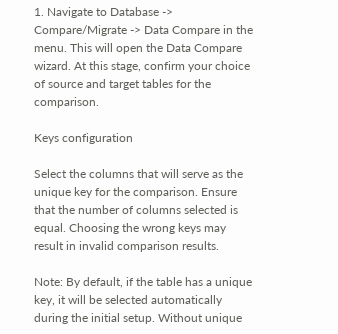1. Navigate to Database -> Compare/Migrate -> Data Compare in the menu. This will open the Data Compare wizard. At this stage, confirm your choice of source and target tables for the comparison.

Keys configuration

Select the columns that will serve as the unique key for the comparison. Ensure that the number of columns selected is equal. Choosing the wrong keys may result in invalid comparison results.

Note: By default, if the table has a unique key, it will be selected automatically during the initial setup. Without unique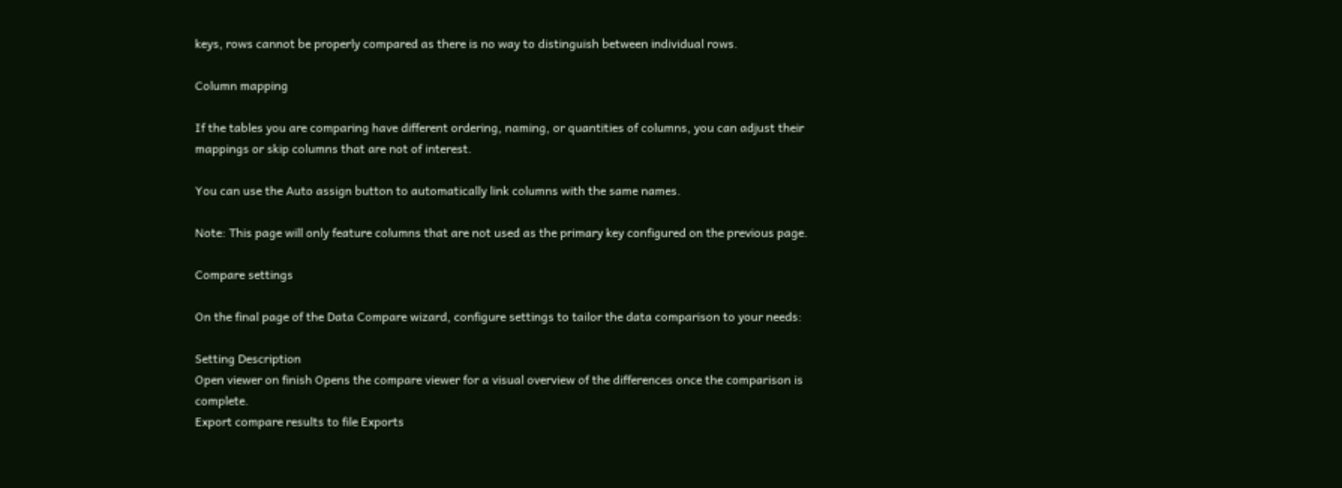keys, rows cannot be properly compared as there is no way to distinguish between individual rows.

Column mapping

If the tables you are comparing have different ordering, naming, or quantities of columns, you can adjust their mappings or skip columns that are not of interest.

You can use the Auto assign button to automatically link columns with the same names.

Note: This page will only feature columns that are not used as the primary key configured on the previous page.

Compare settings

On the final page of the Data Compare wizard, configure settings to tailor the data comparison to your needs:

Setting Description
Open viewer on finish Opens the compare viewer for a visual overview of the differences once the comparison is complete.
Export compare results to file Exports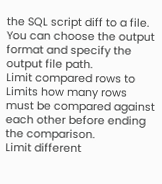the SQL script diff to a file. You can choose the output format and specify the output file path.
Limit compared rows to Limits how many rows must be compared against each other before ending the comparison.
Limit different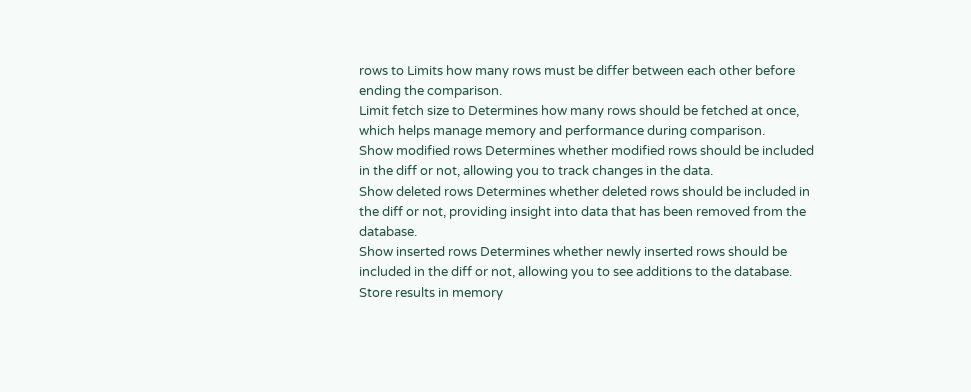rows to Limits how many rows must be differ between each other before ending the comparison.
Limit fetch size to Determines how many rows should be fetched at once, which helps manage memory and performance during comparison.
Show modified rows Determines whether modified rows should be included in the diff or not, allowing you to track changes in the data.
Show deleted rows Determines whether deleted rows should be included in the diff or not, providing insight into data that has been removed from the database.
Show inserted rows Determines whether newly inserted rows should be included in the diff or not, allowing you to see additions to the database.
Store results in memory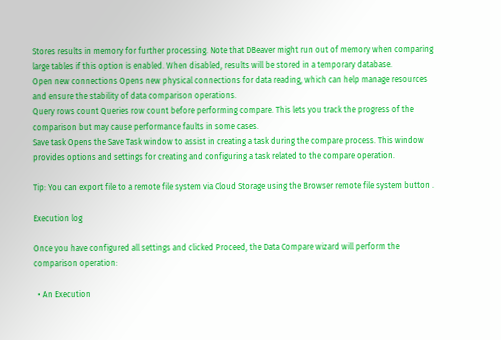Stores results in memory for further processing. Note that DBeaver might run out of memory when comparing large tables if this option is enabled. When disabled, results will be stored in a temporary database.
Open new connections Opens new physical connections for data reading, which can help manage resources and ensure the stability of data comparison operations.
Query rows count Queries row count before performing compare. This lets you track the progress of the comparison but may cause performance faults in some cases.
Save task Opens the Save Task window to assist in creating a task during the compare process. This window provides options and settings for creating and configuring a task related to the compare operation.

Tip: You can export file to a remote file system via Cloud Storage using the Browser remote file system button .

Execution log

Once you have configured all settings and clicked Proceed, the Data Compare wizard will perform the comparison operation:

  • An Execution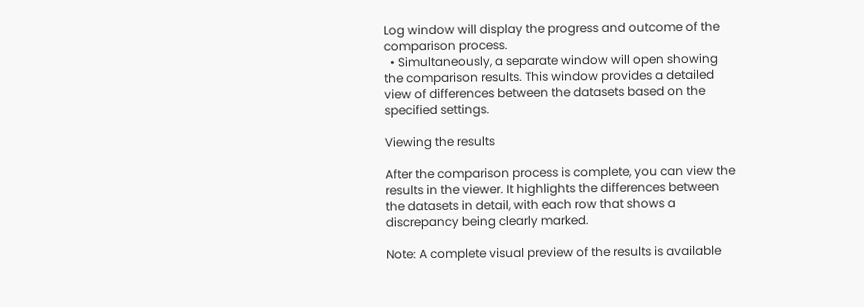Log window will display the progress and outcome of the comparison process.
  • Simultaneously, a separate window will open showing the comparison results. This window provides a detailed view of differences between the datasets based on the specified settings.

Viewing the results

After the comparison process is complete, you can view the results in the viewer. It highlights the differences between the datasets in detail, with each row that shows a discrepancy being clearly marked.

Note: A complete visual preview of the results is available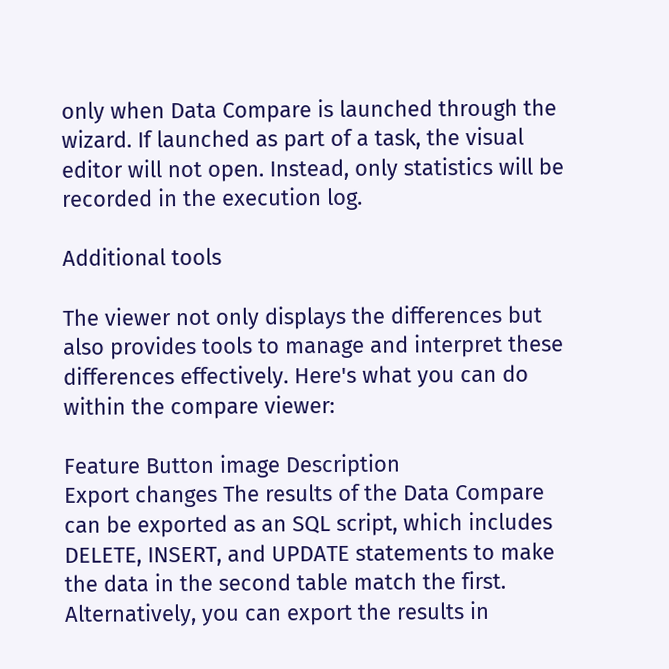only when Data Compare is launched through the wizard. If launched as part of a task, the visual editor will not open. Instead, only statistics will be recorded in the execution log.

Additional tools

The viewer not only displays the differences but also provides tools to manage and interpret these differences effectively. Here's what you can do within the compare viewer:

Feature Button image Description
Export changes The results of the Data Compare can be exported as an SQL script, which includes DELETE, INSERT, and UPDATE statements to make the data in the second table match the first. Alternatively, you can export the results in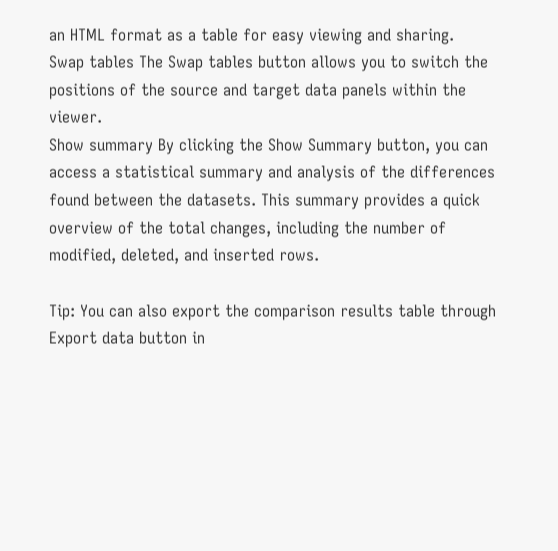an HTML format as a table for easy viewing and sharing.
Swap tables The Swap tables button allows you to switch the positions of the source and target data panels within the viewer.
Show summary By clicking the Show Summary button, you can access a statistical summary and analysis of the differences found between the datasets. This summary provides a quick overview of the total changes, including the number of modified, deleted, and inserted rows.

Tip: You can also export the comparison results table through Export data button in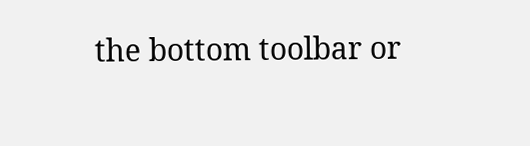the bottom toolbar or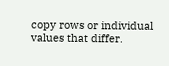copy rows or individual values that differ.